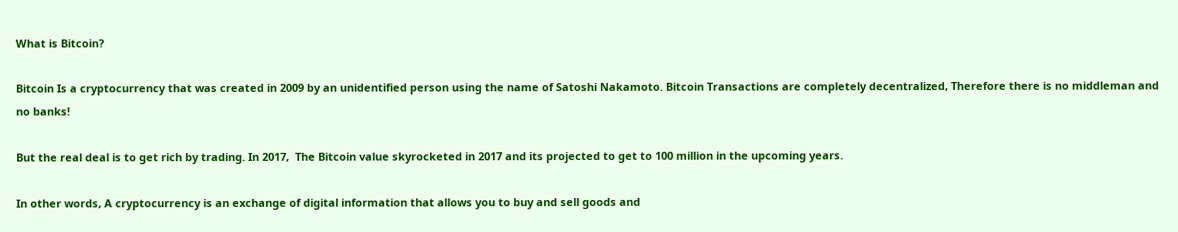What is Bitcoin?

Bitcoin Is a cryptocurrency that was created in 2009 by an unidentified person using the name of Satoshi Nakamoto. Bitcoin Transactions are completely decentralized, Therefore there is no middleman and no banks!

But the real deal is to get rich by trading. In 2017,  The Bitcoin value skyrocketed in 2017 and its projected to get to 100 million in the upcoming years.

In other words, A cryptocurrency is an exchange of digital information that allows you to buy and sell goods and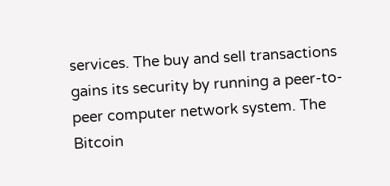services. The buy and sell transactions gains its security by running a peer-to-peer computer network system. The Bitcoin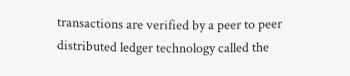transactions are verified by a peer to peer distributed ledger technology called the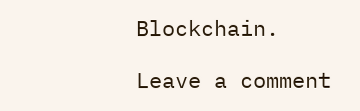Blockchain.

Leave a comment